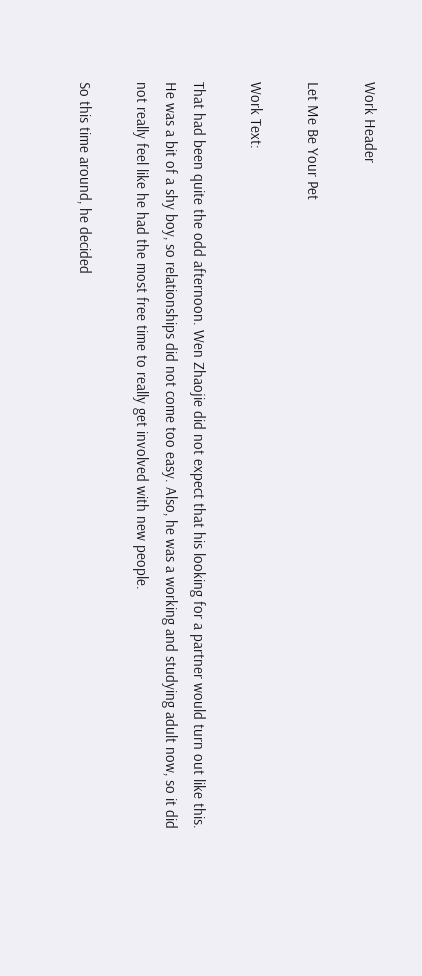Work Header

Let Me Be Your Pet

Work Text:

That had been quite the odd afternoon. Wen Zhaojie did not expect that his looking for a partner would turn out like this. He was a bit of a shy boy, so relationships did not come too easy. Also, he was a working and studying adult now, so it did not really feel like he had the most free time to really get involved with new people.

So this time around, he decided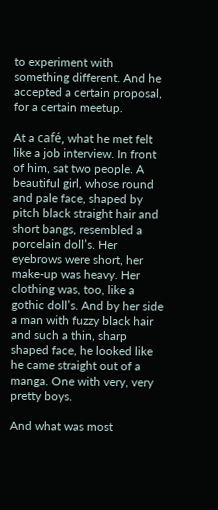to experiment with something different. And he accepted a certain proposal, for a certain meetup.

At a café, what he met felt like a job interview. In front of him, sat two people. A beautiful girl, whose round and pale face, shaped by pitch black straight hair and short bangs, resembled a porcelain doll’s. Her eyebrows were short, her make-up was heavy. Her clothing was, too, like a gothic doll’s. And by her side a man with fuzzy black hair and such a thin, sharp shaped face, he looked like he came straight out of a manga. One with very, very pretty boys.

And what was most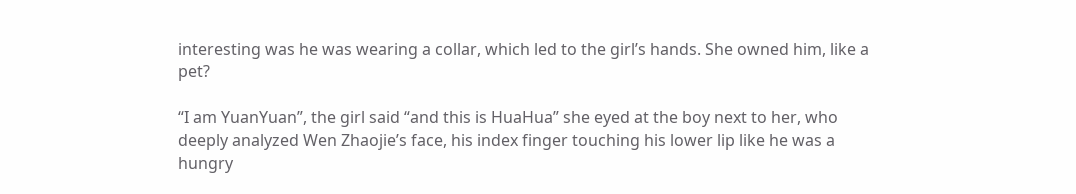interesting was he was wearing a collar, which led to the girl’s hands. She owned him, like a pet?

“I am YuanYuan”, the girl said “and this is HuaHua” she eyed at the boy next to her, who deeply analyzed Wen Zhaojie’s face, his index finger touching his lower lip like he was a hungry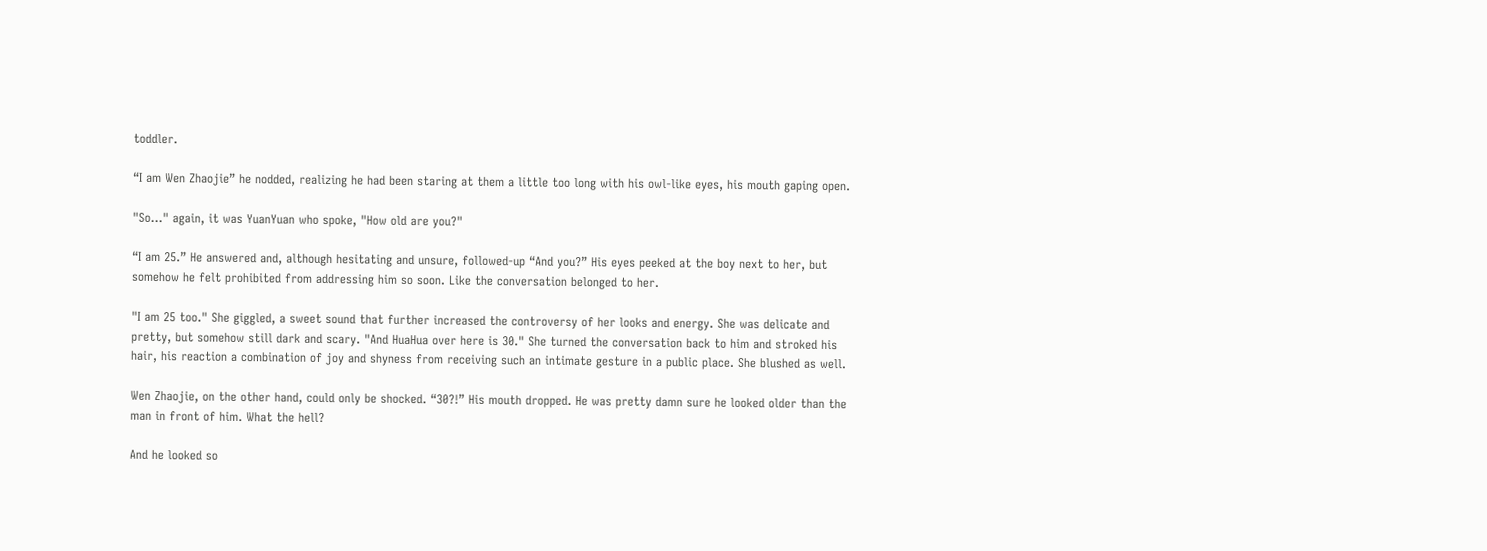toddler.

“I am Wen Zhaojie” he nodded, realizing he had been staring at them a little too long with his owl-like eyes, his mouth gaping open.

"So…" again, it was YuanYuan who spoke, "How old are you?"

“I am 25.” He answered and, although hesitating and unsure, followed-up “And you?” His eyes peeked at the boy next to her, but somehow he felt prohibited from addressing him so soon. Like the conversation belonged to her.

"I am 25 too." She giggled, a sweet sound that further increased the controversy of her looks and energy. She was delicate and pretty, but somehow still dark and scary. "And HuaHua over here is 30." She turned the conversation back to him and stroked his hair, his reaction a combination of joy and shyness from receiving such an intimate gesture in a public place. She blushed as well.

Wen Zhaojie, on the other hand, could only be shocked. “30?!” His mouth dropped. He was pretty damn sure he looked older than the man in front of him. What the hell?

And he looked so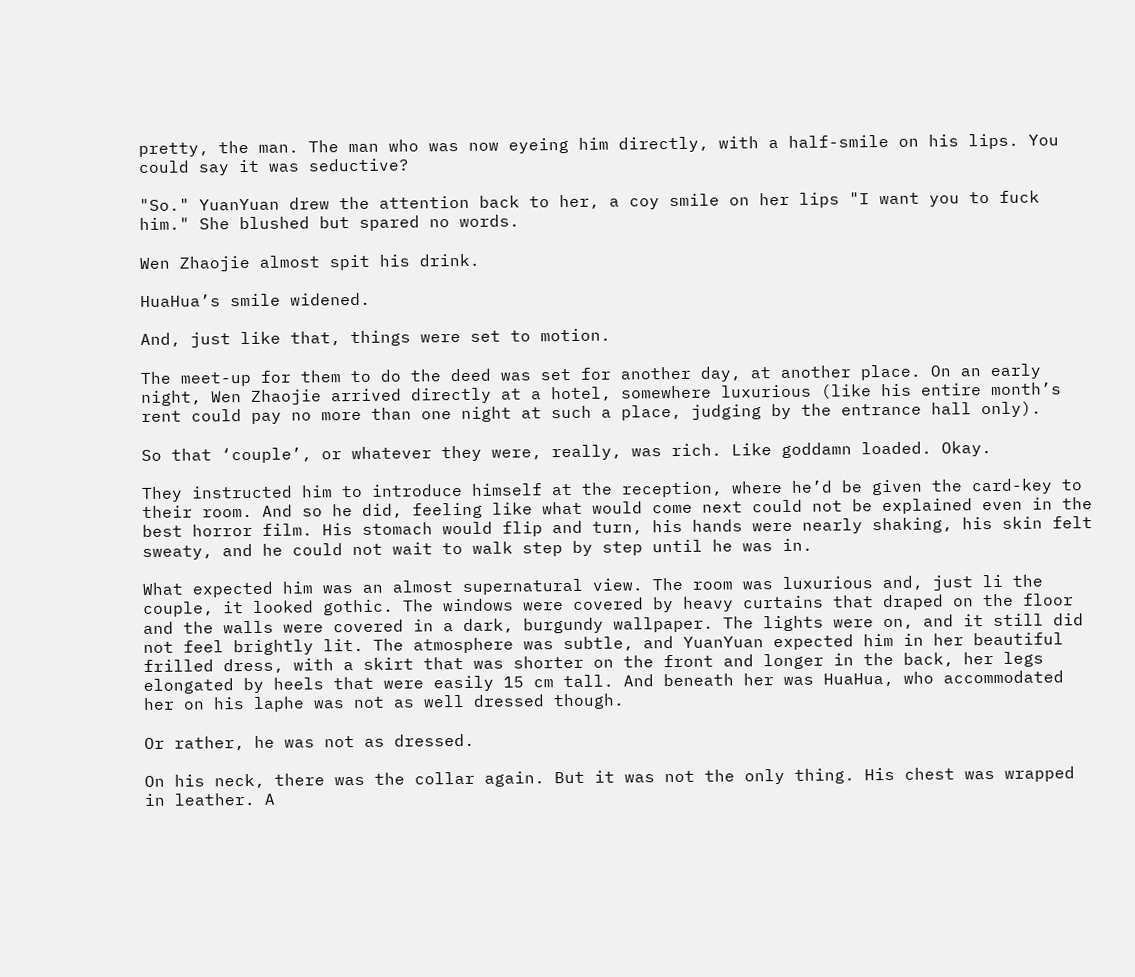pretty, the man. The man who was now eyeing him directly, with a half-smile on his lips. You could say it was seductive?

"So." YuanYuan drew the attention back to her, a coy smile on her lips "I want you to fuck him." She blushed but spared no words.

Wen Zhaojie almost spit his drink.

HuaHua’s smile widened.

And, just like that, things were set to motion.

The meet-up for them to do the deed was set for another day, at another place. On an early night, Wen Zhaojie arrived directly at a hotel, somewhere luxurious (like his entire month’s rent could pay no more than one night at such a place, judging by the entrance hall only).

So that ‘couple’, or whatever they were, really, was rich. Like goddamn loaded. Okay.

They instructed him to introduce himself at the reception, where he’d be given the card-key to their room. And so he did, feeling like what would come next could not be explained even in the best horror film. His stomach would flip and turn, his hands were nearly shaking, his skin felt sweaty, and he could not wait to walk step by step until he was in.

What expected him was an almost supernatural view. The room was luxurious and, just li the couple, it looked gothic. The windows were covered by heavy curtains that draped on the floor and the walls were covered in a dark, burgundy wallpaper. The lights were on, and it still did not feel brightly lit. The atmosphere was subtle, and YuanYuan expected him in her beautiful frilled dress, with a skirt that was shorter on the front and longer in the back, her legs elongated by heels that were easily 15 cm tall. And beneath her was HuaHua, who accommodated her on his laphe was not as well dressed though.

Or rather, he was not as dressed.

On his neck, there was the collar again. But it was not the only thing. His chest was wrapped in leather. A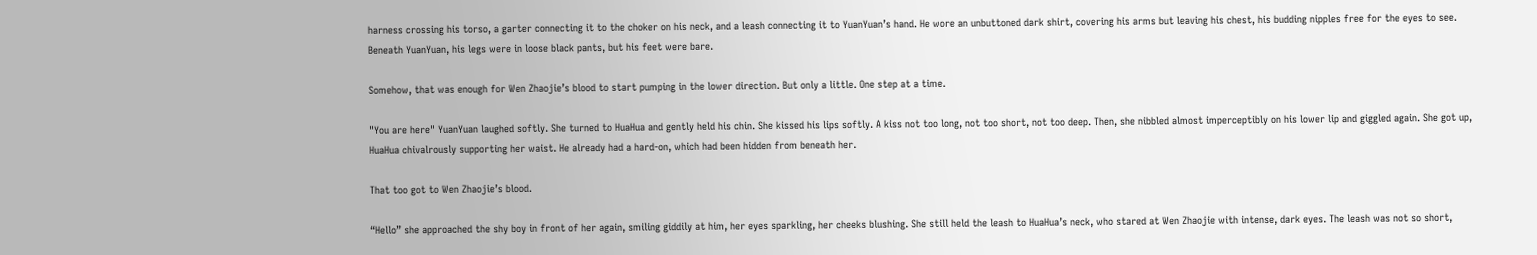harness crossing his torso, a garter connecting it to the choker on his neck, and a leash connecting it to YuanYuan’s hand. He wore an unbuttoned dark shirt, covering his arms but leaving his chest, his budding nipples free for the eyes to see. Beneath YuanYuan, his legs were in loose black pants, but his feet were bare.

Somehow, that was enough for Wen Zhaojie’s blood to start pumping in the lower direction. But only a little. One step at a time.

"You are here" YuanYuan laughed softly. She turned to HuaHua and gently held his chin. She kissed his lips softly. A kiss not too long, not too short, not too deep. Then, she nibbled almost imperceptibly on his lower lip and giggled again. She got up, HuaHua chivalrously supporting her waist. He already had a hard-on, which had been hidden from beneath her.

That too got to Wen Zhaojie’s blood.

“Hello” she approached the shy boy in front of her again, smiling giddily at him, her eyes sparkling, her cheeks blushing. She still held the leash to HuaHua’s neck, who stared at Wen Zhaojie with intense, dark eyes. The leash was not so short,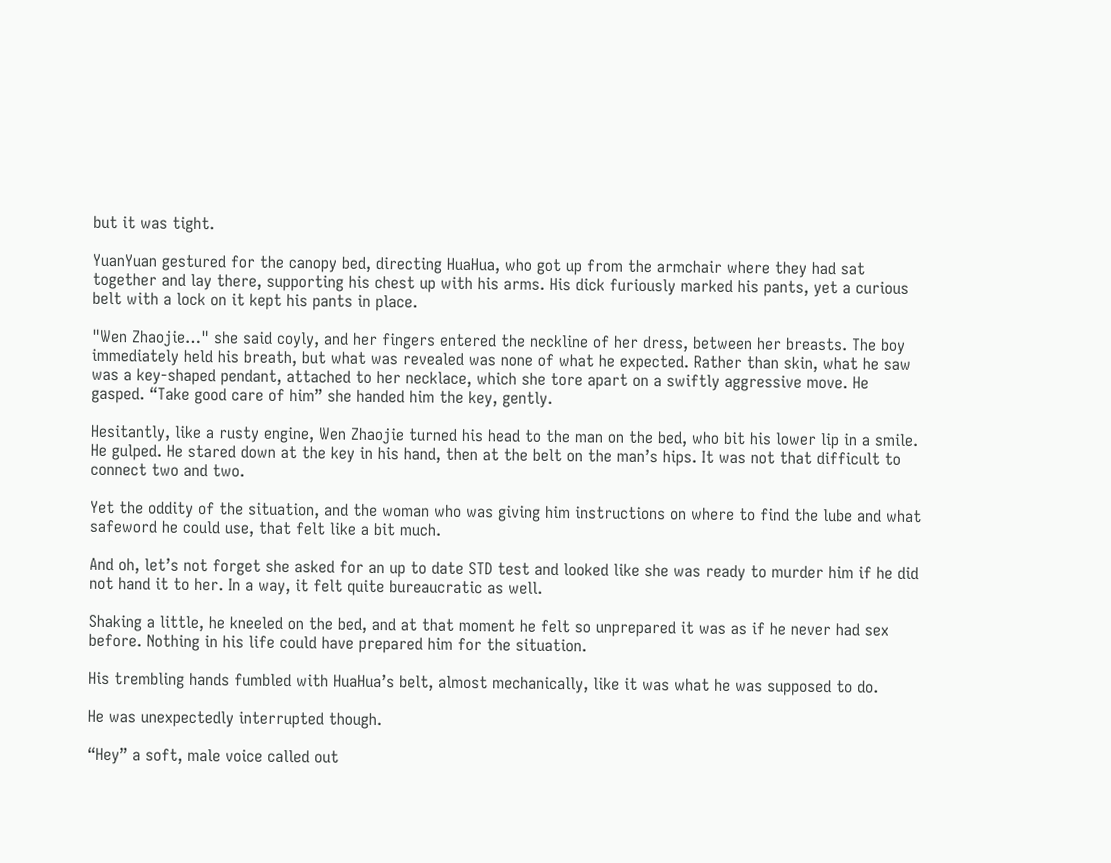but it was tight.

YuanYuan gestured for the canopy bed, directing HuaHua, who got up from the armchair where they had sat together and lay there, supporting his chest up with his arms. His dick furiously marked his pants, yet a curious belt with a lock on it kept his pants in place.

"Wen Zhaojie…" she said coyly, and her fingers entered the neckline of her dress, between her breasts. The boy immediately held his breath, but what was revealed was none of what he expected. Rather than skin, what he saw was a key-shaped pendant, attached to her necklace, which she tore apart on a swiftly aggressive move. He gasped. “Take good care of him” she handed him the key, gently.

Hesitantly, like a rusty engine, Wen Zhaojie turned his head to the man on the bed, who bit his lower lip in a smile. He gulped. He stared down at the key in his hand, then at the belt on the man’s hips. It was not that difficult to connect two and two.

Yet the oddity of the situation, and the woman who was giving him instructions on where to find the lube and what safeword he could use, that felt like a bit much.

And oh, let’s not forget she asked for an up to date STD test and looked like she was ready to murder him if he did not hand it to her. In a way, it felt quite bureaucratic as well.

Shaking a little, he kneeled on the bed, and at that moment he felt so unprepared it was as if he never had sex before. Nothing in his life could have prepared him for the situation.

His trembling hands fumbled with HuaHua’s belt, almost mechanically, like it was what he was supposed to do.

He was unexpectedly interrupted though.

“Hey” a soft, male voice called out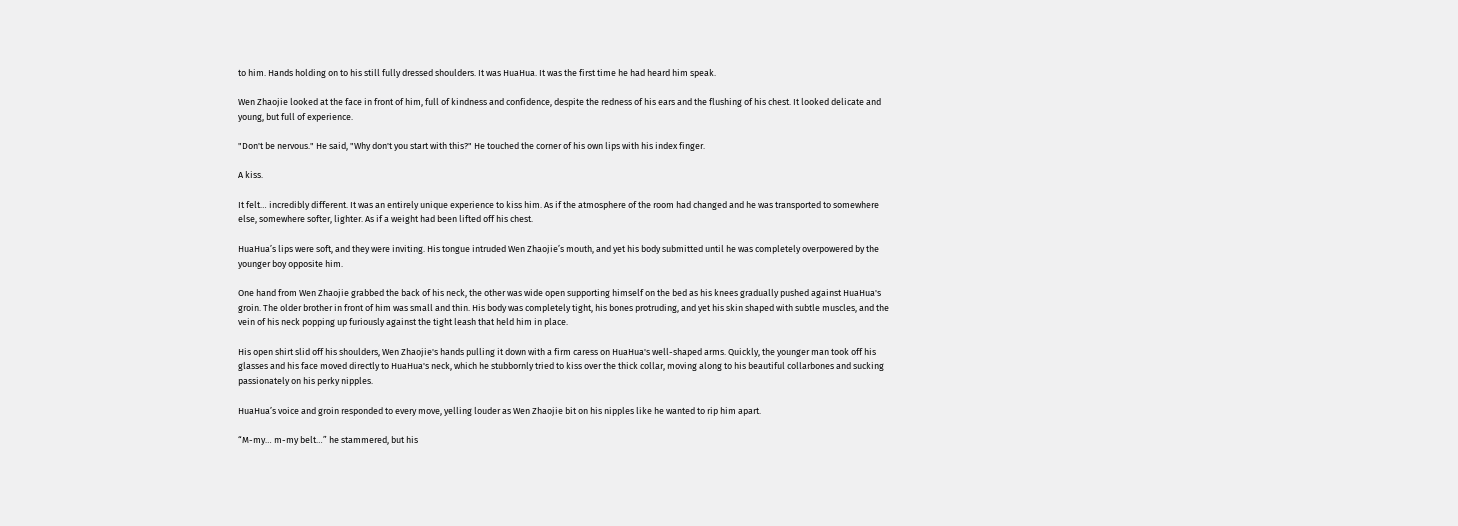to him. Hands holding on to his still fully dressed shoulders. It was HuaHua. It was the first time he had heard him speak.

Wen Zhaojie looked at the face in front of him, full of kindness and confidence, despite the redness of his ears and the flushing of his chest. It looked delicate and young, but full of experience.

"Don't be nervous." He said, "Why don't you start with this?" He touched the corner of his own lips with his index finger.

A kiss.

It felt… incredibly different. It was an entirely unique experience to kiss him. As if the atmosphere of the room had changed and he was transported to somewhere else, somewhere softer, lighter. As if a weight had been lifted off his chest.

HuaHua’s lips were soft, and they were inviting. His tongue intruded Wen Zhaojie’s mouth, and yet his body submitted until he was completely overpowered by the younger boy opposite him.

One hand from Wen Zhaojie grabbed the back of his neck, the other was wide open supporting himself on the bed as his knees gradually pushed against HuaHua's groin. The older brother in front of him was small and thin. His body was completely tight, his bones protruding, and yet his skin shaped with subtle muscles, and the vein of his neck popping up furiously against the tight leash that held him in place.

His open shirt slid off his shoulders, Wen Zhaojie's hands pulling it down with a firm caress on HuaHua's well-shaped arms. Quickly, the younger man took off his glasses and his face moved directly to HuaHua's neck, which he stubbornly tried to kiss over the thick collar, moving along to his beautiful collarbones and sucking passionately on his perky nipples.

HuaHua’s voice and groin responded to every move, yelling louder as Wen Zhaojie bit on his nipples like he wanted to rip him apart.

“M-my… m-my belt…” he stammered, but his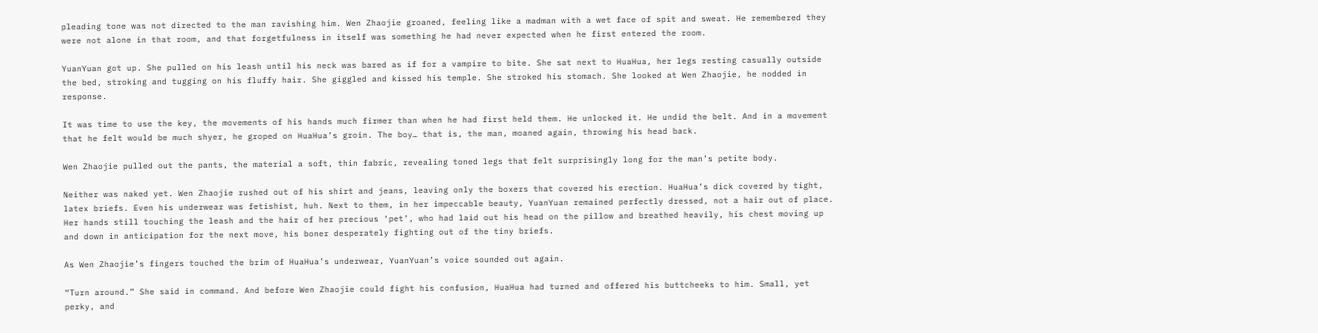pleading tone was not directed to the man ravishing him. Wen Zhaojie groaned, feeling like a madman with a wet face of spit and sweat. He remembered they were not alone in that room, and that forgetfulness in itself was something he had never expected when he first entered the room.

YuanYuan got up. She pulled on his leash until his neck was bared as if for a vampire to bite. She sat next to HuaHua, her legs resting casually outside the bed, stroking and tugging on his fluffy hair. She giggled and kissed his temple. She stroked his stomach. She looked at Wen Zhaojie, he nodded in response.

It was time to use the key, the movements of his hands much firmer than when he had first held them. He unlocked it. He undid the belt. And in a movement that he felt would be much shyer, he groped on HuaHua’s groin. The boy… that is, the man, moaned again, throwing his head back.

Wen Zhaojie pulled out the pants, the material a soft, thin fabric, revealing toned legs that felt surprisingly long for the man’s petite body.

Neither was naked yet. Wen Zhaojie rushed out of his shirt and jeans, leaving only the boxers that covered his erection. HuaHua’s dick covered by tight, latex briefs. Even his underwear was fetishist, huh. Next to them, in her impeccable beauty, YuanYuan remained perfectly dressed, not a hair out of place. Her hands still touching the leash and the hair of her precious ‘pet’, who had laid out his head on the pillow and breathed heavily, his chest moving up and down in anticipation for the next move, his boner desperately fighting out of the tiny briefs.

As Wen Zhaojie’s fingers touched the brim of HuaHua’s underwear, YuanYuan’s voice sounded out again.

“Turn around.” She said in command. And before Wen Zhaojie could fight his confusion, HuaHua had turned and offered his buttcheeks to him. Small, yet perky, and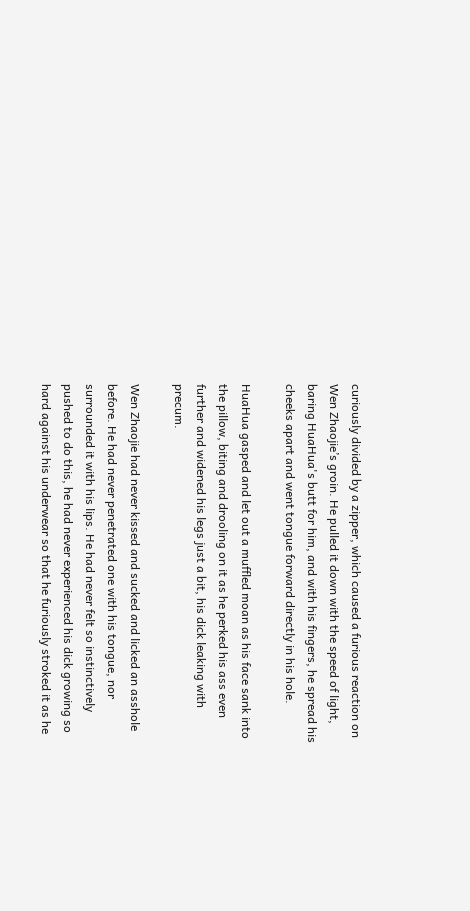curiously divided by a zipper, which caused a furious reaction on Wen Zhaojie’s groin. He pulled it down with the speed of light, baring HuaHua's butt for him, and with his fingers, he spread his cheeks apart and went tongue forward directly in his hole.

HuaHua gasped and let out a muffled moan as his face sank into the pillow, biting and drooling on it as he perked his ass even further and widened his legs just a bit, his dick leaking with precum.

Wen Zhaojie had never kissed and sucked and licked an asshole before. He had never penetrated one with his tongue, nor surrounded it with his lips. He had never felt so instinctively pushed to do this, he had never experienced his dick growing so hard against his underwear so that he furiously stroked it as he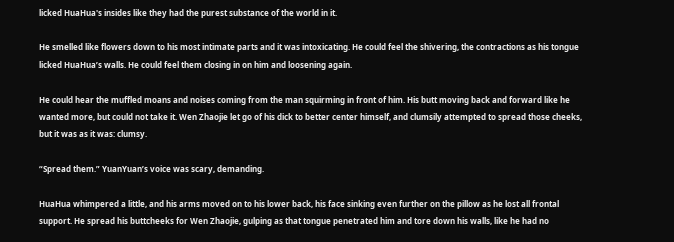licked HuaHua's insides like they had the purest substance of the world in it.

He smelled like flowers down to his most intimate parts and it was intoxicating. He could feel the shivering, the contractions as his tongue licked HuaHua’s walls. He could feel them closing in on him and loosening again.

He could hear the muffled moans and noises coming from the man squirming in front of him. His butt moving back and forward like he wanted more, but could not take it. Wen Zhaojie let go of his dick to better center himself, and clumsily attempted to spread those cheeks, but it was as it was: clumsy.

“Spread them.” YuanYuan’s voice was scary, demanding.

HuaHua whimpered a little, and his arms moved on to his lower back, his face sinking even further on the pillow as he lost all frontal support. He spread his buttcheeks for Wen Zhaojie, gulping as that tongue penetrated him and tore down his walls, like he had no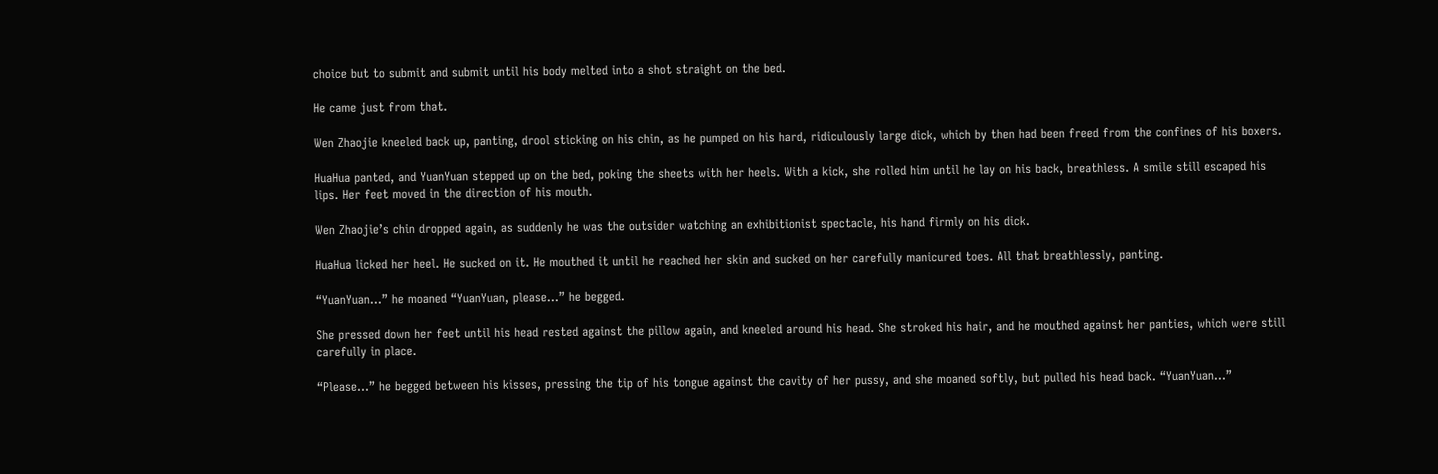choice but to submit and submit until his body melted into a shot straight on the bed.

He came just from that.

Wen Zhaojie kneeled back up, panting, drool sticking on his chin, as he pumped on his hard, ridiculously large dick, which by then had been freed from the confines of his boxers.

HuaHua panted, and YuanYuan stepped up on the bed, poking the sheets with her heels. With a kick, she rolled him until he lay on his back, breathless. A smile still escaped his lips. Her feet moved in the direction of his mouth.

Wen Zhaojie’s chin dropped again, as suddenly he was the outsider watching an exhibitionist spectacle, his hand firmly on his dick.

HuaHua licked her heel. He sucked on it. He mouthed it until he reached her skin and sucked on her carefully manicured toes. All that breathlessly, panting.

“YuanYuan…” he moaned “YuanYuan, please…” he begged.

She pressed down her feet until his head rested against the pillow again, and kneeled around his head. She stroked his hair, and he mouthed against her panties, which were still carefully in place.

“Please…” he begged between his kisses, pressing the tip of his tongue against the cavity of her pussy, and she moaned softly, but pulled his head back. “YuanYuan…”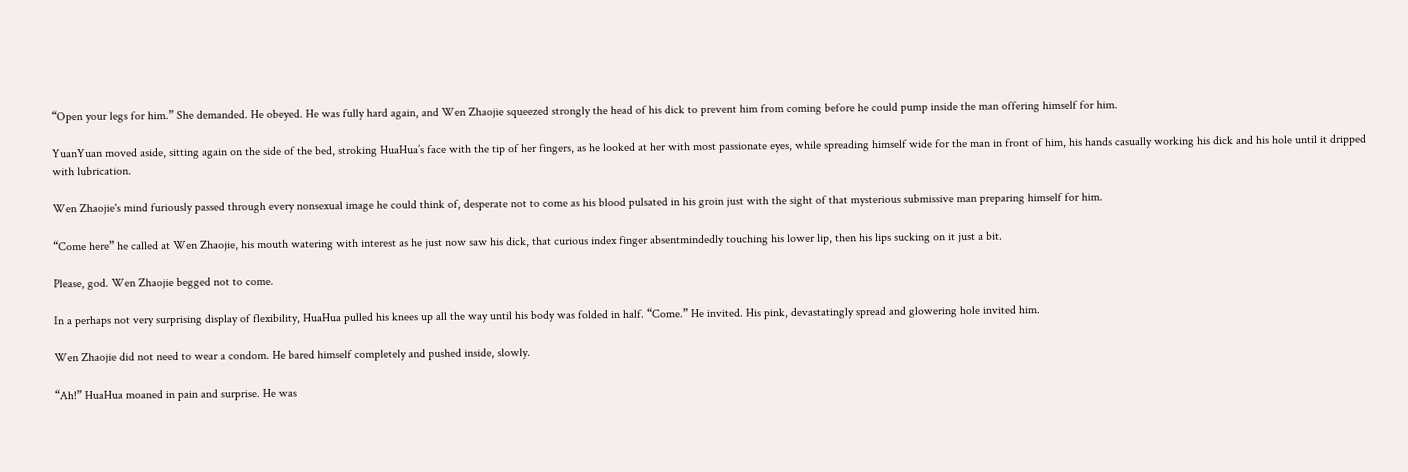“Open your legs for him.” She demanded. He obeyed. He was fully hard again, and Wen Zhaojie squeezed strongly the head of his dick to prevent him from coming before he could pump inside the man offering himself for him.

YuanYuan moved aside, sitting again on the side of the bed, stroking HuaHua’s face with the tip of her fingers, as he looked at her with most passionate eyes, while spreading himself wide for the man in front of him, his hands casually working his dick and his hole until it dripped with lubrication.

Wen Zhaojie's mind furiously passed through every nonsexual image he could think of, desperate not to come as his blood pulsated in his groin just with the sight of that mysterious submissive man preparing himself for him.

“Come here” he called at Wen Zhaojie, his mouth watering with interest as he just now saw his dick, that curious index finger absentmindedly touching his lower lip, then his lips sucking on it just a bit.

Please, god. Wen Zhaojie begged not to come.

In a perhaps not very surprising display of flexibility, HuaHua pulled his knees up all the way until his body was folded in half. “Come.” He invited. His pink, devastatingly spread and glowering hole invited him.

Wen Zhaojie did not need to wear a condom. He bared himself completely and pushed inside, slowly.

“Ah!” HuaHua moaned in pain and surprise. He was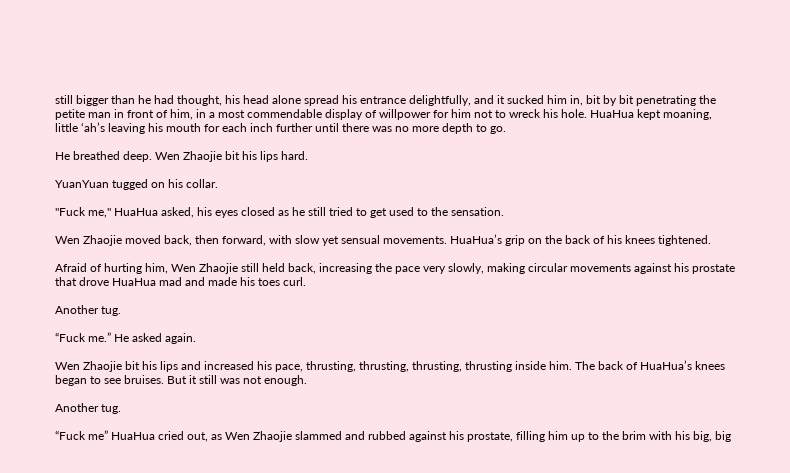still bigger than he had thought, his head alone spread his entrance delightfully, and it sucked him in, bit by bit penetrating the petite man in front of him, in a most commendable display of willpower for him not to wreck his hole. HuaHua kept moaning, little ‘ah’s leaving his mouth for each inch further until there was no more depth to go.

He breathed deep. Wen Zhaojie bit his lips hard.

YuanYuan tugged on his collar.

"Fuck me," HuaHua asked, his eyes closed as he still tried to get used to the sensation.

Wen Zhaojie moved back, then forward, with slow yet sensual movements. HuaHua’s grip on the back of his knees tightened.

Afraid of hurting him, Wen Zhaojie still held back, increasing the pace very slowly, making circular movements against his prostate that drove HuaHua mad and made his toes curl.

Another tug.

“Fuck me.” He asked again.

Wen Zhaojie bit his lips and increased his pace, thrusting, thrusting, thrusting, thrusting inside him. The back of HuaHua’s knees began to see bruises. But it still was not enough.

Another tug.

“Fuck me” HuaHua cried out, as Wen Zhaojie slammed and rubbed against his prostate, filling him up to the brim with his big, big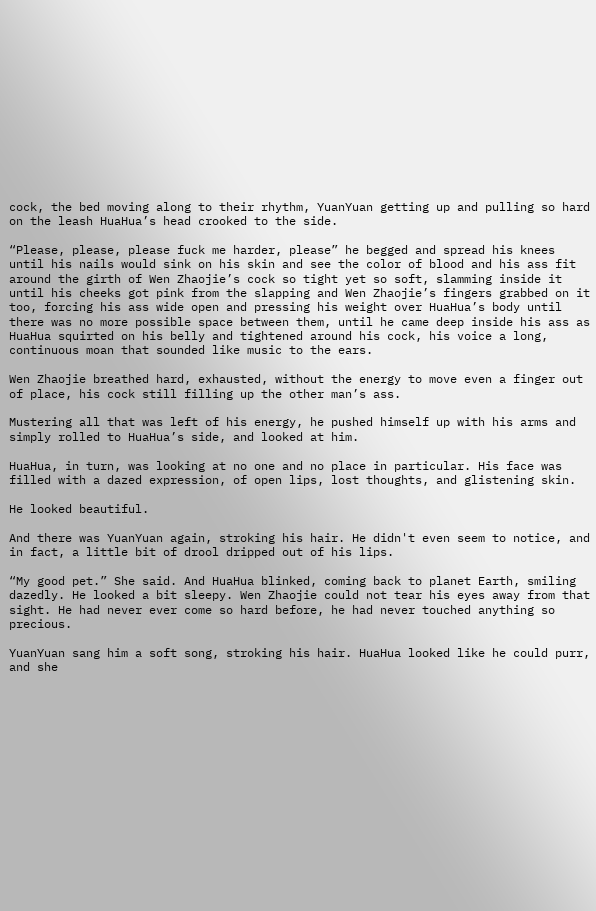cock, the bed moving along to their rhythm, YuanYuan getting up and pulling so hard on the leash HuaHua’s head crooked to the side.

“Please, please, please fuck me harder, please” he begged and spread his knees until his nails would sink on his skin and see the color of blood and his ass fit around the girth of Wen Zhaojie’s cock so tight yet so soft, slamming inside it until his cheeks got pink from the slapping and Wen Zhaojie’s fingers grabbed on it too, forcing his ass wide open and pressing his weight over HuaHua’s body until there was no more possible space between them, until he came deep inside his ass as HuaHua squirted on his belly and tightened around his cock, his voice a long, continuous moan that sounded like music to the ears.

Wen Zhaojie breathed hard, exhausted, without the energy to move even a finger out of place, his cock still filling up the other man’s ass.

Mustering all that was left of his energy, he pushed himself up with his arms and simply rolled to HuaHua’s side, and looked at him.

HuaHua, in turn, was looking at no one and no place in particular. His face was filled with a dazed expression, of open lips, lost thoughts, and glistening skin.

He looked beautiful.

And there was YuanYuan again, stroking his hair. He didn't even seem to notice, and in fact, a little bit of drool dripped out of his lips.

“My good pet.” She said. And HuaHua blinked, coming back to planet Earth, smiling dazedly. He looked a bit sleepy. Wen Zhaojie could not tear his eyes away from that sight. He had never ever come so hard before, he had never touched anything so precious.

YuanYuan sang him a soft song, stroking his hair. HuaHua looked like he could purr, and she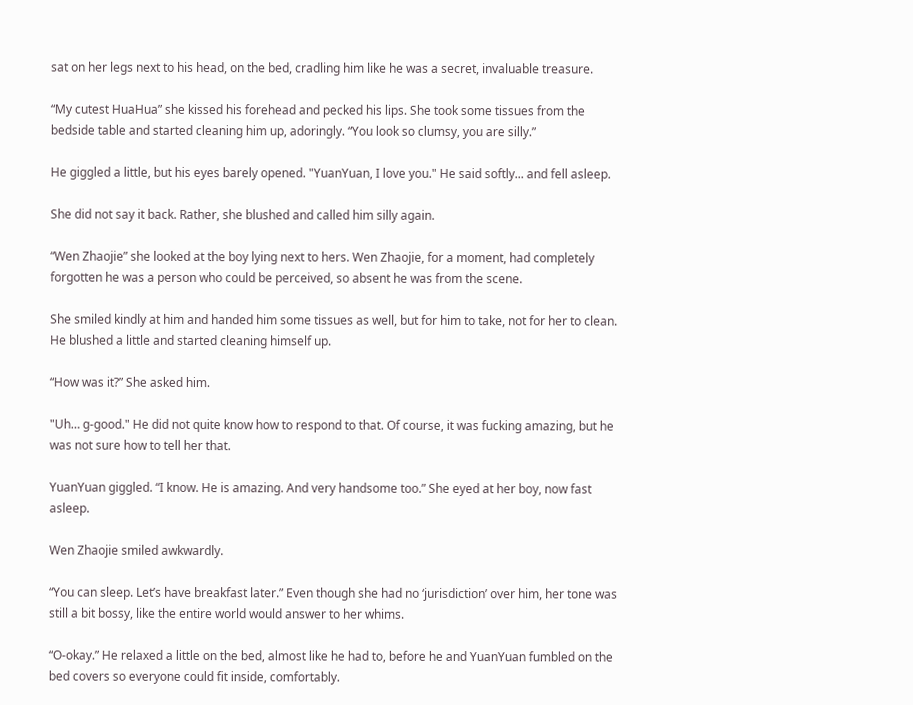sat on her legs next to his head, on the bed, cradling him like he was a secret, invaluable treasure.

“My cutest HuaHua” she kissed his forehead and pecked his lips. She took some tissues from the bedside table and started cleaning him up, adoringly. “You look so clumsy, you are silly.”

He giggled a little, but his eyes barely opened. "YuanYuan, I love you." He said softly... and fell asleep.

She did not say it back. Rather, she blushed and called him silly again.

“Wen Zhaojie” she looked at the boy lying next to hers. Wen Zhaojie, for a moment, had completely forgotten he was a person who could be perceived, so absent he was from the scene.

She smiled kindly at him and handed him some tissues as well, but for him to take, not for her to clean. He blushed a little and started cleaning himself up.

“How was it?” She asked him.

"Uh… g-good." He did not quite know how to respond to that. Of course, it was fucking amazing, but he was not sure how to tell her that.

YuanYuan giggled. “I know. He is amazing. And very handsome too.” She eyed at her boy, now fast asleep.

Wen Zhaojie smiled awkwardly.

“You can sleep. Let’s have breakfast later.” Even though she had no ‘jurisdiction’ over him, her tone was still a bit bossy, like the entire world would answer to her whims.

“O-okay.” He relaxed a little on the bed, almost like he had to, before he and YuanYuan fumbled on the bed covers so everyone could fit inside, comfortably.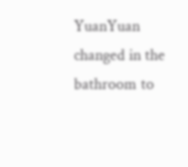YuanYuan changed in the bathroom to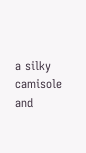a silky camisole and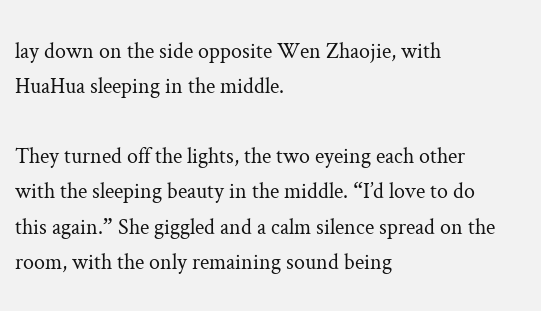lay down on the side opposite Wen Zhaojie, with HuaHua sleeping in the middle.

They turned off the lights, the two eyeing each other with the sleeping beauty in the middle. “I’d love to do this again.” She giggled and a calm silence spread on the room, with the only remaining sound being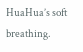HuaHua’s soft breathing.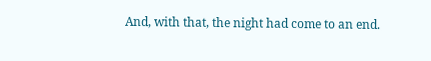And, with that, the night had come to an end.